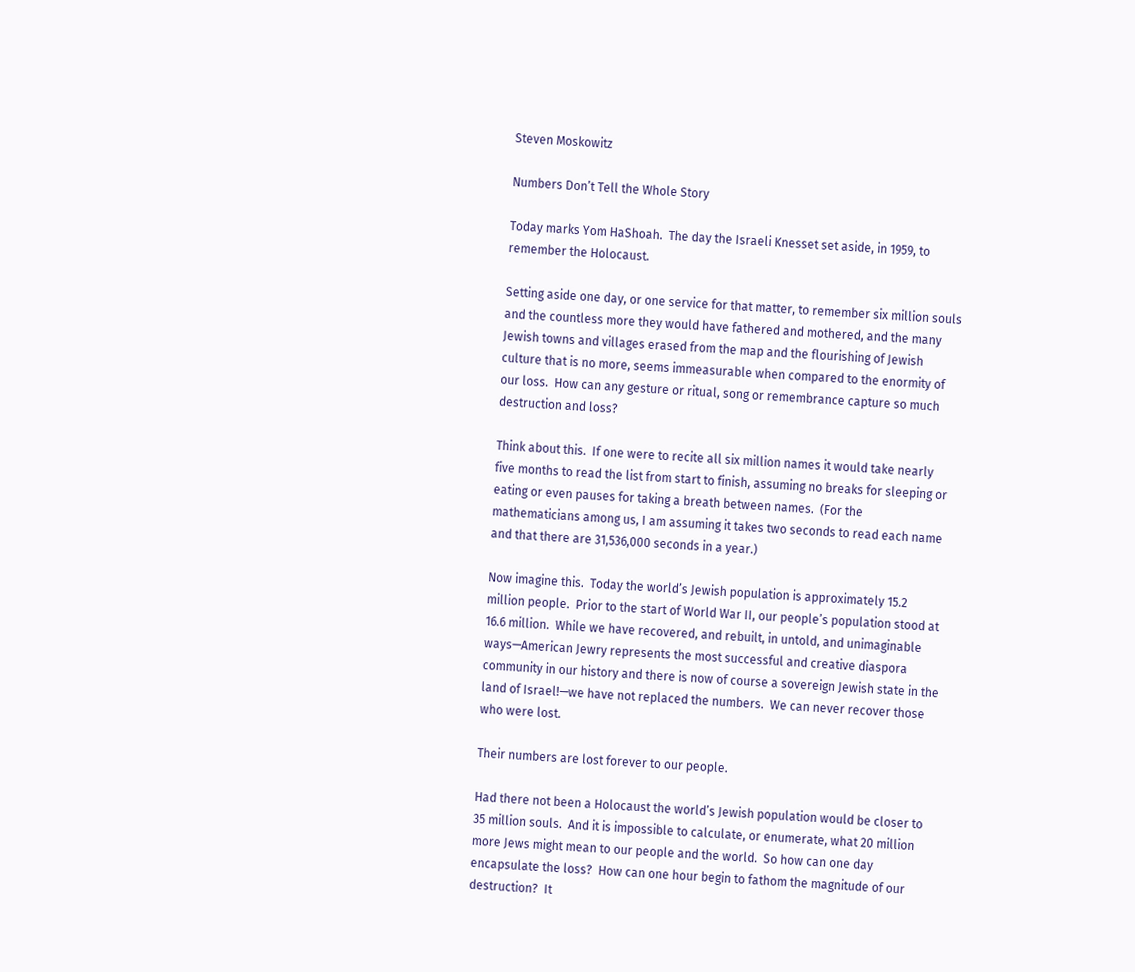Steven Moskowitz

Numbers Don’t Tell the Whole Story

Today marks Yom HaShoah.  The day the Israeli Knesset set aside, in 1959, to remember the Holocaust.

Setting aside one day, or one service for that matter, to remember six million souls and the countless more they would have fathered and mothered, and the many Jewish towns and villages erased from the map and the flourishing of Jewish culture that is no more, seems immeasurable when compared to the enormity of our loss.  How can any gesture or ritual, song or remembrance capture so much destruction and loss?

Think about this.  If one were to recite all six million names it would take nearly five months to read the list from start to finish, assuming no breaks for sleeping or eating or even pauses for taking a breath between names.  (For the mathematicians among us, I am assuming it takes two seconds to read each name and that there are 31,536,000 seconds in a year.)

Now imagine this.  Today the world’s Jewish population is approximately 15.2 million people.  Prior to the start of World War II, our people’s population stood at 16.6 million.  While we have recovered, and rebuilt, in untold, and unimaginable ways—American Jewry represents the most successful and creative diaspora community in our history and there is now of course a sovereign Jewish state in the land of Israel!—we have not replaced the numbers.  We can never recover those who were lost.

Their numbers are lost forever to our people.

Had there not been a Holocaust the world’s Jewish population would be closer to 35 million souls.  And it is impossible to calculate, or enumerate, what 20 million more Jews might mean to our people and the world.  So how can one day encapsulate the loss?  How can one hour begin to fathom the magnitude of our destruction?  It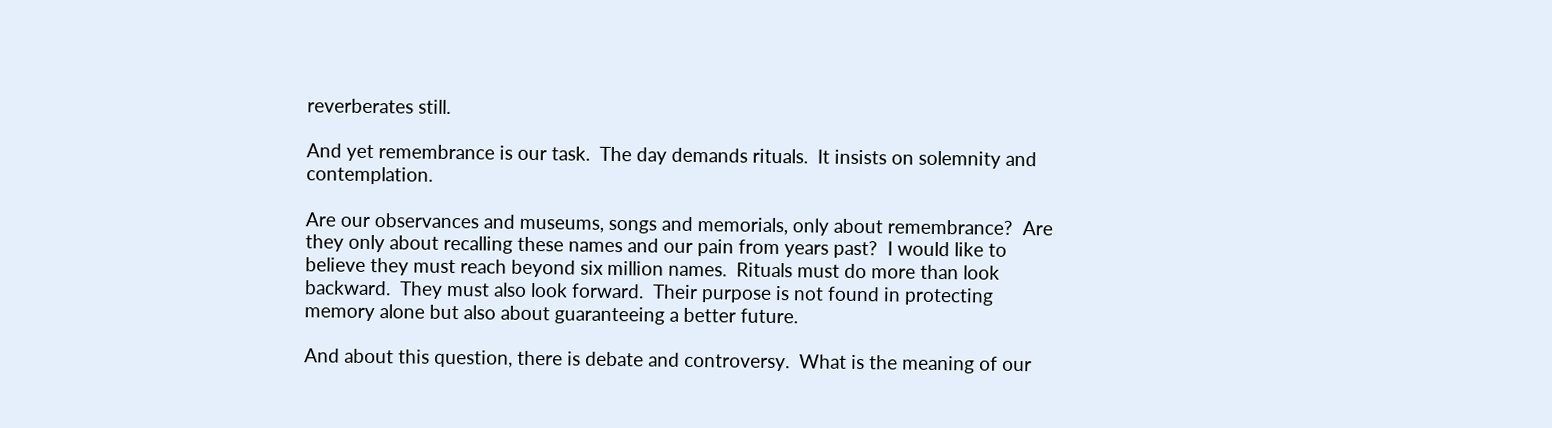reverberates still.

And yet remembrance is our task.  The day demands rituals.  It insists on solemnity and contemplation.

Are our observances and museums, songs and memorials, only about remembrance?  Are they only about recalling these names and our pain from years past?  I would like to believe they must reach beyond six million names.  Rituals must do more than look backward.  They must also look forward.  Their purpose is not found in protecting memory alone but also about guaranteeing a better future.

And about this question, there is debate and controversy.  What is the meaning of our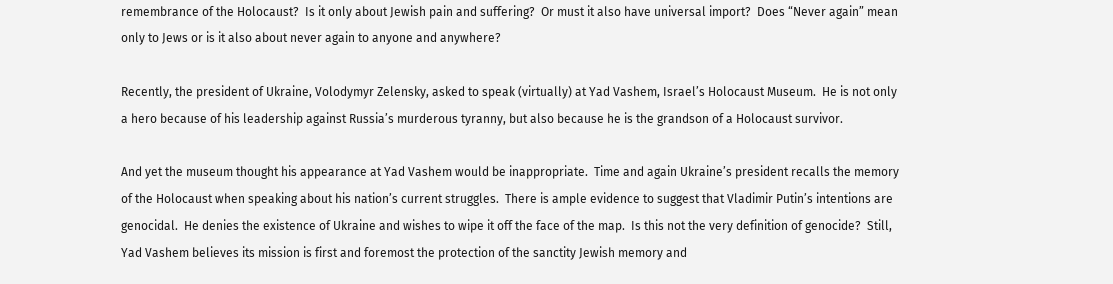remembrance of the Holocaust?  Is it only about Jewish pain and suffering?  Or must it also have universal import?  Does “Never again” mean only to Jews or is it also about never again to anyone and anywhere?

Recently, the president of Ukraine, Volodymyr Zelensky, asked to speak (virtually) at Yad Vashem, Israel’s Holocaust Museum.  He is not only a hero because of his leadership against Russia’s murderous tyranny, but also because he is the grandson of a Holocaust survivor.

And yet the museum thought his appearance at Yad Vashem would be inappropriate.  Time and again Ukraine’s president recalls the memory of the Holocaust when speaking about his nation’s current struggles.  There is ample evidence to suggest that Vladimir Putin’s intentions are genocidal.  He denies the existence of Ukraine and wishes to wipe it off the face of the map.  Is this not the very definition of genocide?  Still, Yad Vashem believes its mission is first and foremost the protection of the sanctity Jewish memory and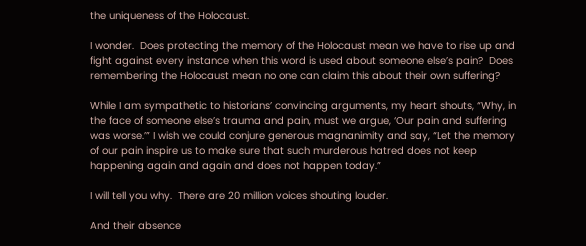the uniqueness of the Holocaust.

I wonder.  Does protecting the memory of the Holocaust mean we have to rise up and fight against every instance when this word is used about someone else’s pain?  Does remembering the Holocaust mean no one can claim this about their own suffering?

While I am sympathetic to historians’ convincing arguments, my heart shouts, “Why, in the face of someone else’s trauma and pain, must we argue, ‘Our pain and suffering was worse.’” I wish we could conjure generous magnanimity and say, “Let the memory of our pain inspire us to make sure that such murderous hatred does not keep happening again and again and does not happen today.”

I will tell you why.  There are 20 million voices shouting louder.

And their absence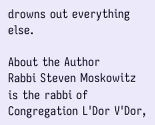drowns out everything else.

About the Author
Rabbi Steven Moskowitz is the rabbi of Congregation L'Dor V'Dor,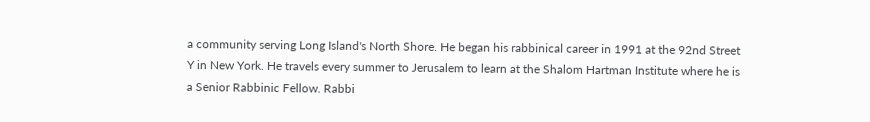a community serving Long Island's North Shore. He began his rabbinical career in 1991 at the 92nd Street Y in New York. He travels every summer to Jerusalem to learn at the Shalom Hartman Institute where he is a Senior Rabbinic Fellow. Rabbi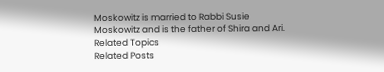Moskowitz is married to Rabbi Susie Moskowitz and is the father of Shira and Ari.
Related Topics
Related Posts